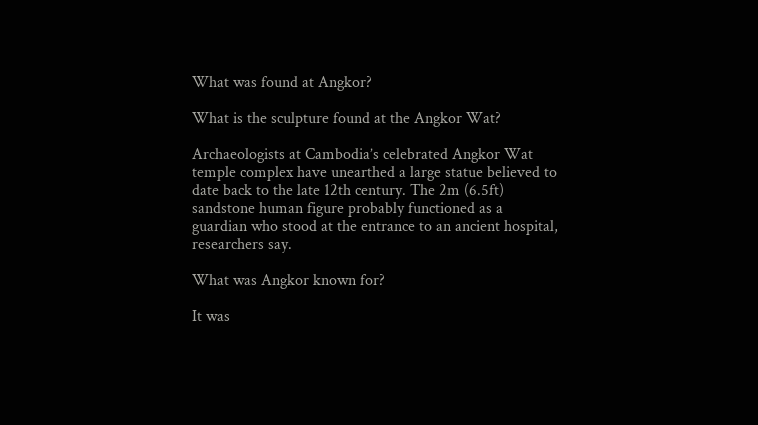What was found at Angkor?

What is the sculpture found at the Angkor Wat?

Archaeologists at Cambodia’s celebrated Angkor Wat temple complex have unearthed a large statue believed to date back to the late 12th century. The 2m (6.5ft) sandstone human figure probably functioned as a guardian who stood at the entrance to an ancient hospital, researchers say.

What was Angkor known for?

It was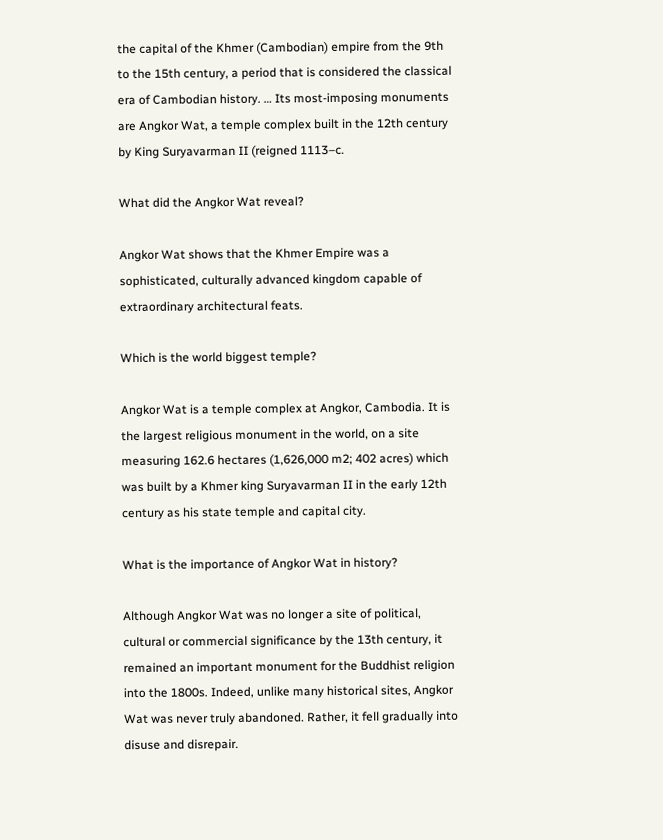the capital of the Khmer (Cambodian) empire from the 9th to the 15th century, a period that is considered the classical era of Cambodian history. … Its most-imposing monuments are Angkor Wat, a temple complex built in the 12th century by King Suryavarman II (reigned 1113–c.

What did the Angkor Wat reveal?

Angkor Wat shows that the Khmer Empire was a sophisticated, culturally advanced kingdom capable of extraordinary architectural feats.

Which is the world biggest temple?

Angkor Wat is a temple complex at Angkor, Cambodia. It is the largest religious monument in the world, on a site measuring 162.6 hectares (1,626,000 m2; 402 acres) which was built by a Khmer king Suryavarman II in the early 12th century as his state temple and capital city.

What is the importance of Angkor Wat in history?

Although Angkor Wat was no longer a site of political, cultural or commercial significance by the 13th century, it remained an important monument for the Buddhist religion into the 1800s. Indeed, unlike many historical sites, Angkor Wat was never truly abandoned. Rather, it fell gradually into disuse and disrepair.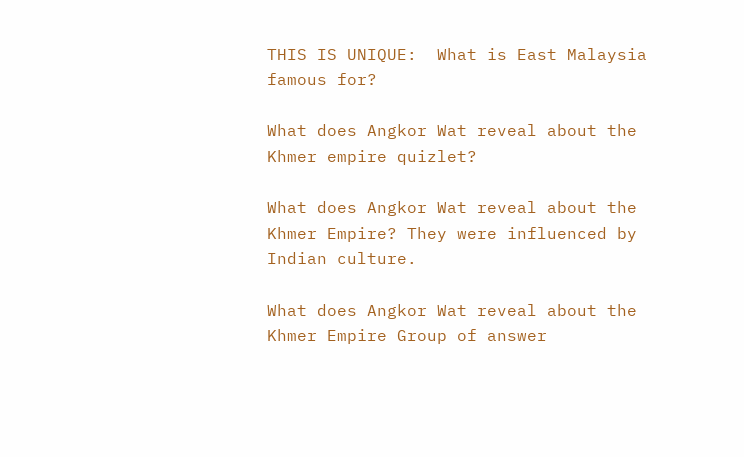THIS IS UNIQUE:  What is East Malaysia famous for?

What does Angkor Wat reveal about the Khmer empire quizlet?

What does Angkor Wat reveal about the Khmer Empire? They were influenced by Indian culture.

What does Angkor Wat reveal about the Khmer Empire Group of answer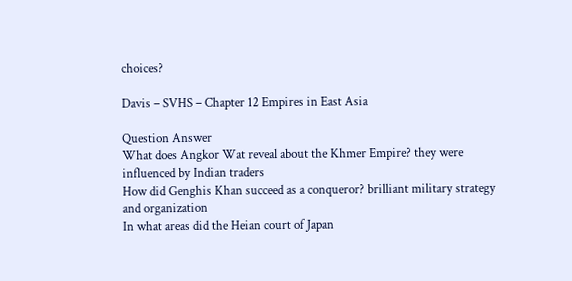choices?

Davis – SVHS – Chapter 12 Empires in East Asia

Question Answer
What does Angkor Wat reveal about the Khmer Empire? they were influenced by Indian traders
How did Genghis Khan succeed as a conqueror? brilliant military strategy and organization
In what areas did the Heian court of Japan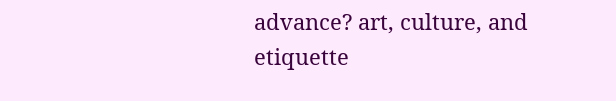advance? art, culture, and etiquette